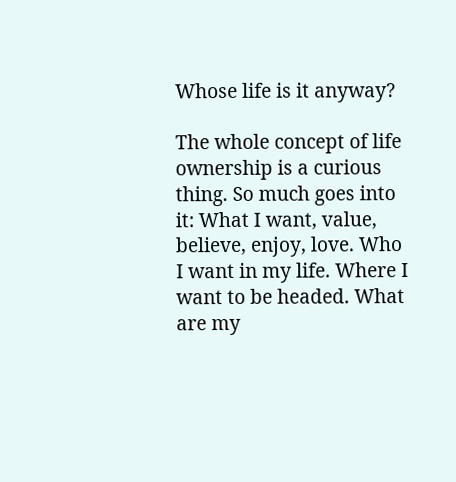Whose life is it anyway?

The whole concept of life ownership is a curious thing. So much goes into it: What I want, value, believe, enjoy, love. Who I want in my life. Where I want to be headed. What are my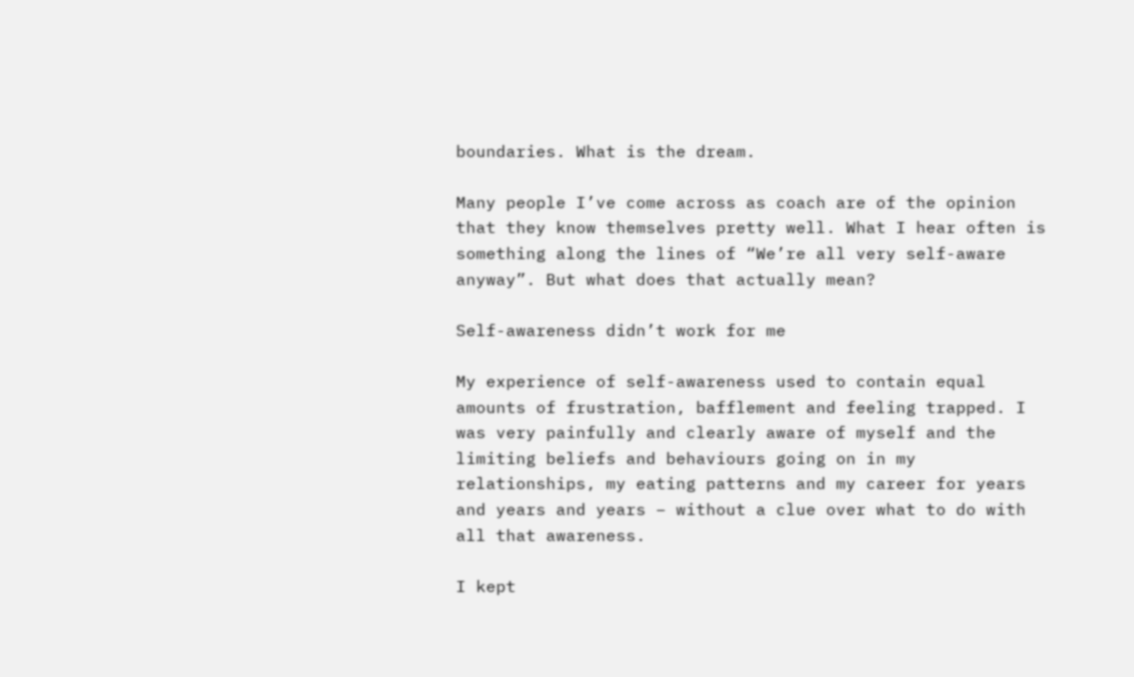boundaries. What is the dream.

Many people I’ve come across as coach are of the opinion that they know themselves pretty well. What I hear often is something along the lines of “We’re all very self-aware anyway”. But what does that actually mean?

Self-awareness didn’t work for me

My experience of self-awareness used to contain equal amounts of frustration, bafflement and feeling trapped. I was very painfully and clearly aware of myself and the limiting beliefs and behaviours going on in my relationships, my eating patterns and my career for years and years and years – without a clue over what to do with all that awareness.

I kept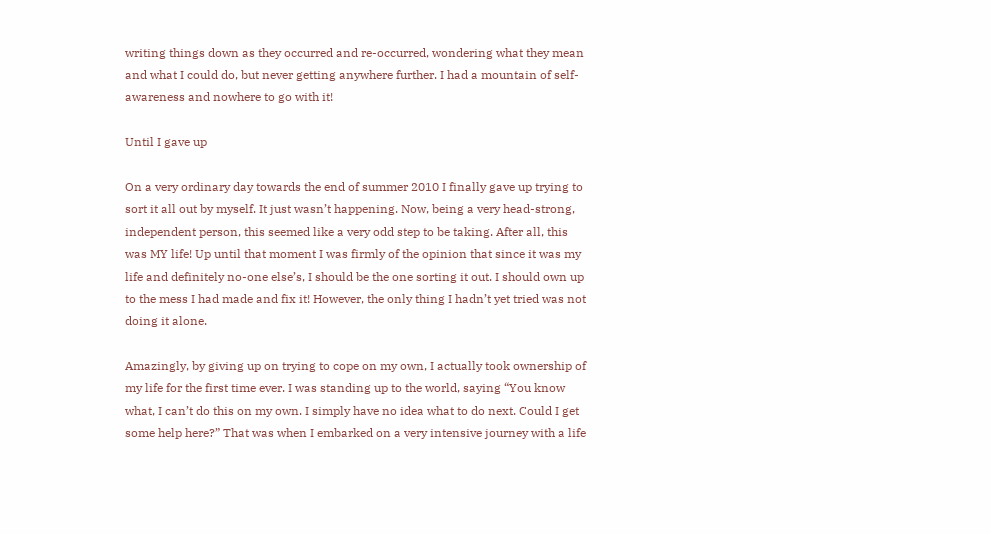writing things down as they occurred and re-occurred, wondering what they mean and what I could do, but never getting anywhere further. I had a mountain of self-awareness and nowhere to go with it!

Until I gave up

On a very ordinary day towards the end of summer 2010 I finally gave up trying to sort it all out by myself. It just wasn’t happening. Now, being a very head-strong, independent person, this seemed like a very odd step to be taking. After all, this was MY life! Up until that moment I was firmly of the opinion that since it was my life and definitely no-one else’s, I should be the one sorting it out. I should own up to the mess I had made and fix it! However, the only thing I hadn’t yet tried was not doing it alone.

Amazingly, by giving up on trying to cope on my own, I actually took ownership of my life for the first time ever. I was standing up to the world, saying “You know what, I can’t do this on my own. I simply have no idea what to do next. Could I get some help here?” That was when I embarked on a very intensive journey with a life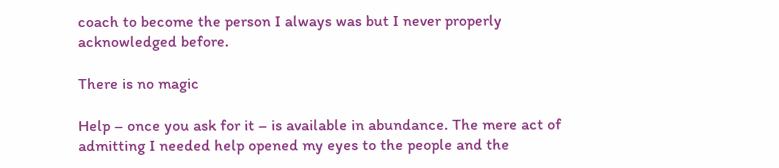coach to become the person I always was but I never properly acknowledged before.

There is no magic

Help – once you ask for it – is available in abundance. The mere act of admitting I needed help opened my eyes to the people and the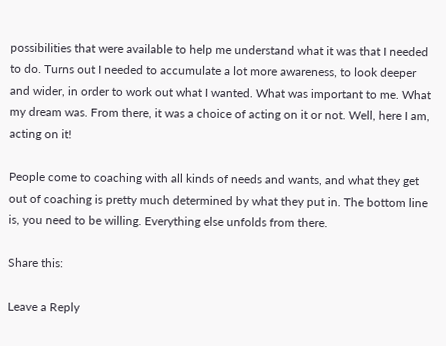possibilities that were available to help me understand what it was that I needed to do. Turns out I needed to accumulate a lot more awareness, to look deeper and wider, in order to work out what I wanted. What was important to me. What my dream was. From there, it was a choice of acting on it or not. Well, here I am, acting on it!

People come to coaching with all kinds of needs and wants, and what they get out of coaching is pretty much determined by what they put in. The bottom line is, you need to be willing. Everything else unfolds from there.

Share this:

Leave a Reply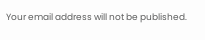Your email address will not be published.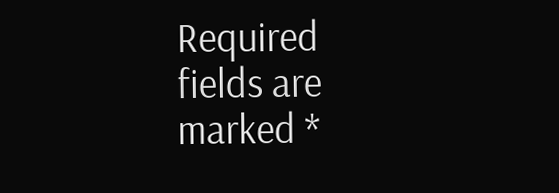Required fields are marked *